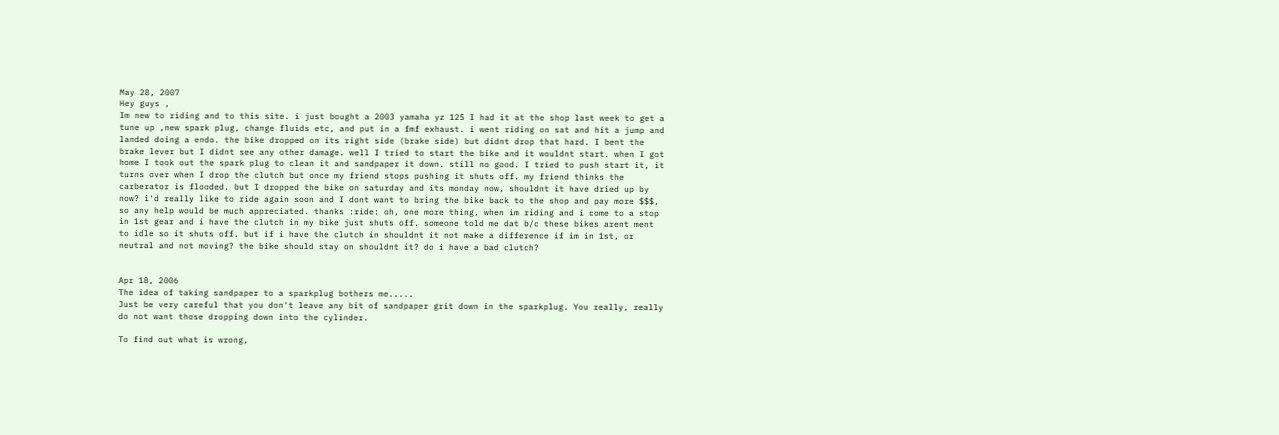May 28, 2007
Hey guys ,
Im new to riding and to this site. i just bought a 2003 yamaha yz 125 I had it at the shop last week to get a tune up ,new spark plug, change fluids etc, and put in a fmf exhaust. i went riding on sat and hit a jump and landed doing a endo. the bike dropped on its right side (brake side) but didnt drop that hard. I bent the brake lever but I didnt see any other damage. well I tried to start the bike and it wouldnt start. when I got home I took out the spark plug to clean it and sandpaper it down. still no good. I tried to push start it, it turns over when I drop the clutch but once my friend stops pushing it shuts off. my friend thinks the carberator is flooded. but I dropped the bike on saturday and its monday now, shouldnt it have dried up by now? i'd really like to ride again soon and I dont want to bring the bike back to the shop and pay more $$$, so any help would be much appreciated. thanks :ride: oh, one more thing, when im riding and i come to a stop in 1st gear and i have the clutch in my bike just shuts off. someone told me dat b/c these bikes arent ment to idle so it shuts off. but if i have the clutch in shouldnt it not make a difference if im in 1st, or neutral and not moving? the bike should stay on shouldnt it? do i have a bad clutch?


Apr 18, 2006
The idea of taking sandpaper to a sparkplug bothers me.....
Just be very careful that you don't leave any bit of sandpaper grit down in the sparkplug. You really, really do not want those dropping down into the cylinder.

To find out what is wrong,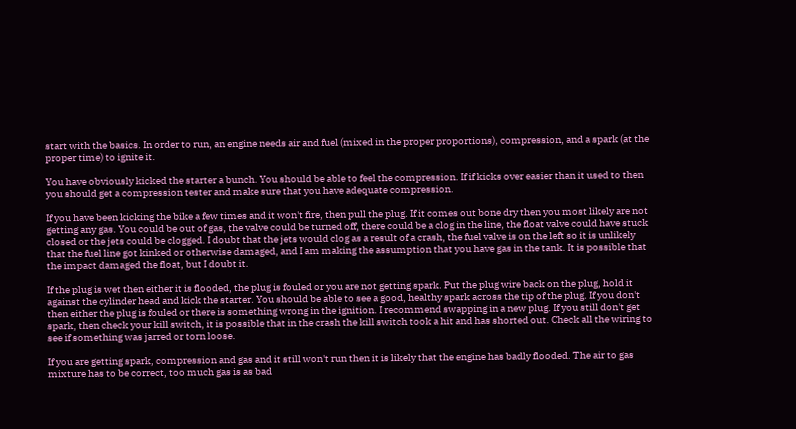start with the basics. In order to run, an engine needs air and fuel (mixed in the proper proportions), compression, and a spark (at the proper time) to ignite it.

You have obviously kicked the starter a bunch. You should be able to feel the compression. If if kicks over easier than it used to then you should get a compression tester and make sure that you have adequate compression.

If you have been kicking the bike a few times and it won't fire, then pull the plug. If it comes out bone dry then you most likely are not getting any gas. You could be out of gas, the valve could be turned off, there could be a clog in the line, the float valve could have stuck closed or the jets could be clogged. I doubt that the jets would clog as a result of a crash, the fuel valve is on the left so it is unlikely that the fuel line got kinked or otherwise damaged, and I am making the assumption that you have gas in the tank. It is possible that the impact damaged the float, but I doubt it.

If the plug is wet then either it is flooded, the plug is fouled or you are not getting spark. Put the plug wire back on the plug, hold it against the cylinder head and kick the starter. You should be able to see a good, healthy spark across the tip of the plug. If you don't then either the plug is fouled or there is something wrong in the ignition. I recommend swapping in a new plug. If you still don't get spark, then check your kill switch, it is possible that in the crash the kill switch took a hit and has shorted out. Check all the wiring to see if something was jarred or torn loose.

If you are getting spark, compression and gas and it still won't run then it is likely that the engine has badly flooded. The air to gas mixture has to be correct, too much gas is as bad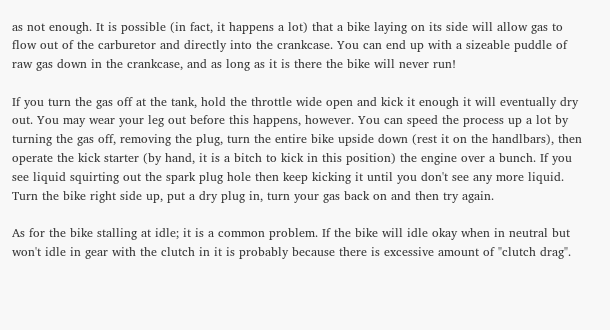as not enough. It is possible (in fact, it happens a lot) that a bike laying on its side will allow gas to flow out of the carburetor and directly into the crankcase. You can end up with a sizeable puddle of raw gas down in the crankcase, and as long as it is there the bike will never run!

If you turn the gas off at the tank, hold the throttle wide open and kick it enough it will eventually dry out. You may wear your leg out before this happens, however. You can speed the process up a lot by turning the gas off, removing the plug, turn the entire bike upside down (rest it on the handlbars), then operate the kick starter (by hand, it is a bitch to kick in this position) the engine over a bunch. If you see liquid squirting out the spark plug hole then keep kicking it until you don't see any more liquid. Turn the bike right side up, put a dry plug in, turn your gas back on and then try again.

As for the bike stalling at idle; it is a common problem. If the bike will idle okay when in neutral but won't idle in gear with the clutch in it is probably because there is excessive amount of "clutch drag".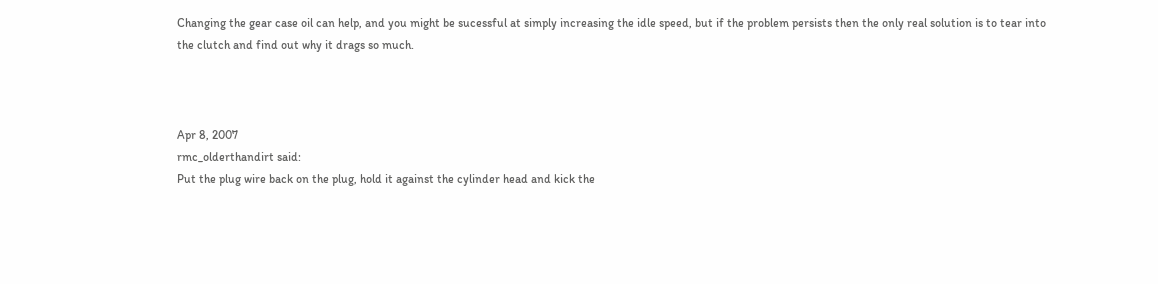Changing the gear case oil can help, and you might be sucessful at simply increasing the idle speed, but if the problem persists then the only real solution is to tear into the clutch and find out why it drags so much.



Apr 8, 2007
rmc_olderthandirt said:
Put the plug wire back on the plug, hold it against the cylinder head and kick the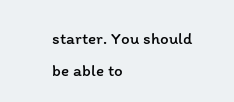starter. You should be able to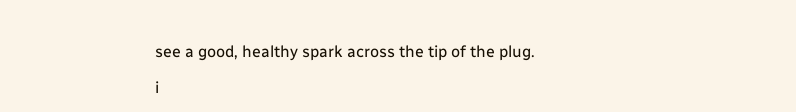see a good, healthy spark across the tip of the plug.

i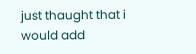just thaught that i would add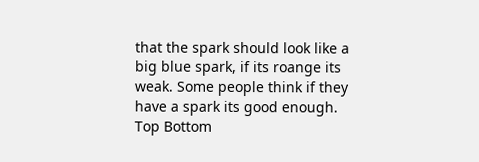that the spark should look like a big blue spark, if its roange its weak. Some people think if they have a spark its good enough.
Top Bottom